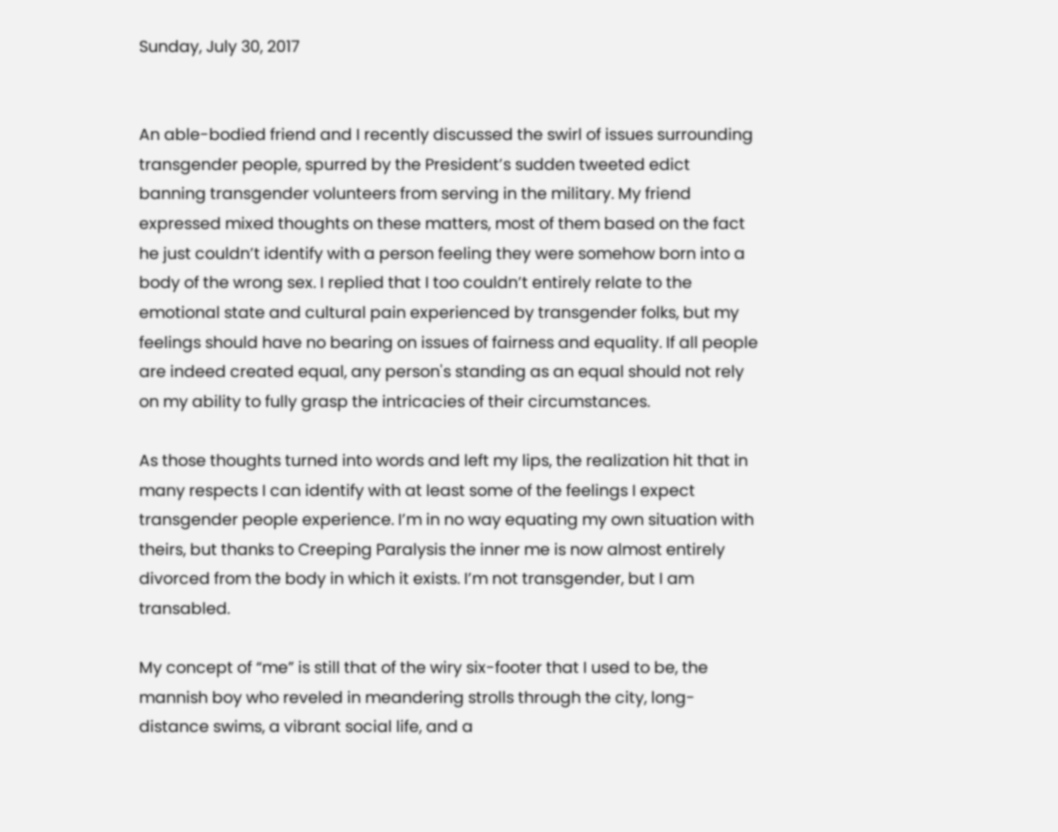Sunday, July 30, 2017


An able-bodied friend and I recently discussed the swirl of issues surrounding transgender people, spurred by the President’s sudden tweeted edict banning transgender volunteers from serving in the military. My friend expressed mixed thoughts on these matters, most of them based on the fact he just couldn’t identify with a person feeling they were somehow born into a body of the wrong sex. I replied that I too couldn’t entirely relate to the emotional state and cultural pain experienced by transgender folks, but my feelings should have no bearing on issues of fairness and equality. If all people are indeed created equal, any person's standing as an equal should not rely on my ability to fully grasp the intricacies of their circumstances.

As those thoughts turned into words and left my lips, the realization hit that in many respects I can identify with at least some of the feelings I expect transgender people experience. I’m in no way equating my own situation with theirs, but thanks to Creeping Paralysis the inner me is now almost entirely divorced from the body in which it exists. I’m not transgender, but I am transabled.

My concept of “me” is still that of the wiry six-footer that I used to be, the mannish boy who reveled in meandering strolls through the city, long-distance swims, a vibrant social life, and a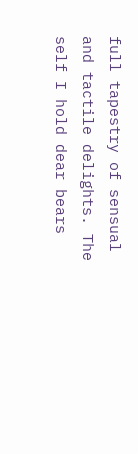full tapestry of sensual and tactile delights. The self I hold dear bears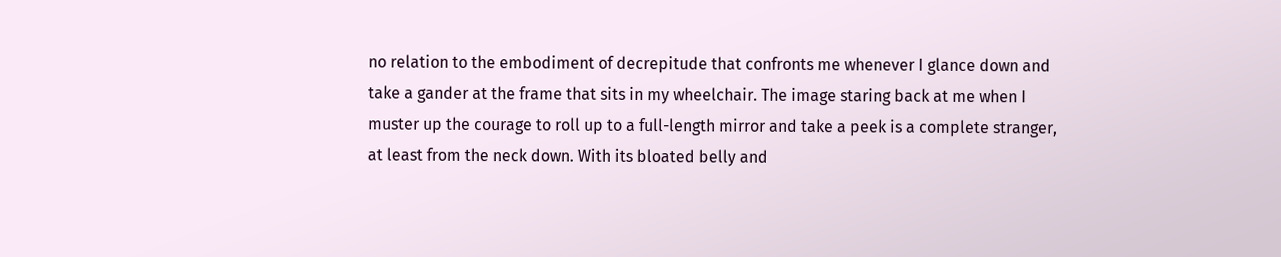no relation to the embodiment of decrepitude that confronts me whenever I glance down and take a gander at the frame that sits in my wheelchair. The image staring back at me when I muster up the courage to roll up to a full-length mirror and take a peek is a complete stranger, at least from the neck down. With its bloated belly and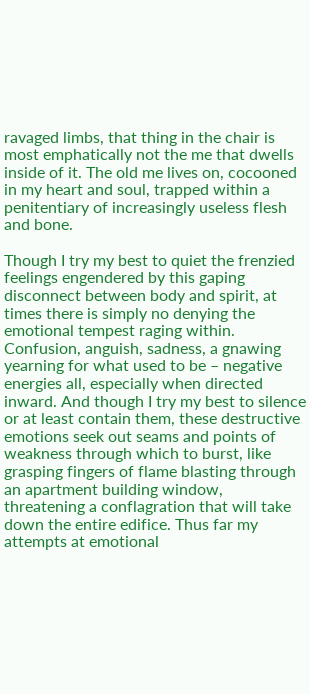ravaged limbs, that thing in the chair is most emphatically not the me that dwells inside of it. The old me lives on, cocooned in my heart and soul, trapped within a penitentiary of increasingly useless flesh and bone.

Though I try my best to quiet the frenzied feelings engendered by this gaping disconnect between body and spirit, at times there is simply no denying the emotional tempest raging within. Confusion, anguish, sadness, a gnawing yearning for what used to be – negative energies all, especially when directed inward. And though I try my best to silence or at least contain them, these destructive emotions seek out seams and points of weakness through which to burst, like grasping fingers of flame blasting through an apartment building window, threatening a conflagration that will take down the entire edifice. Thus far my attempts at emotional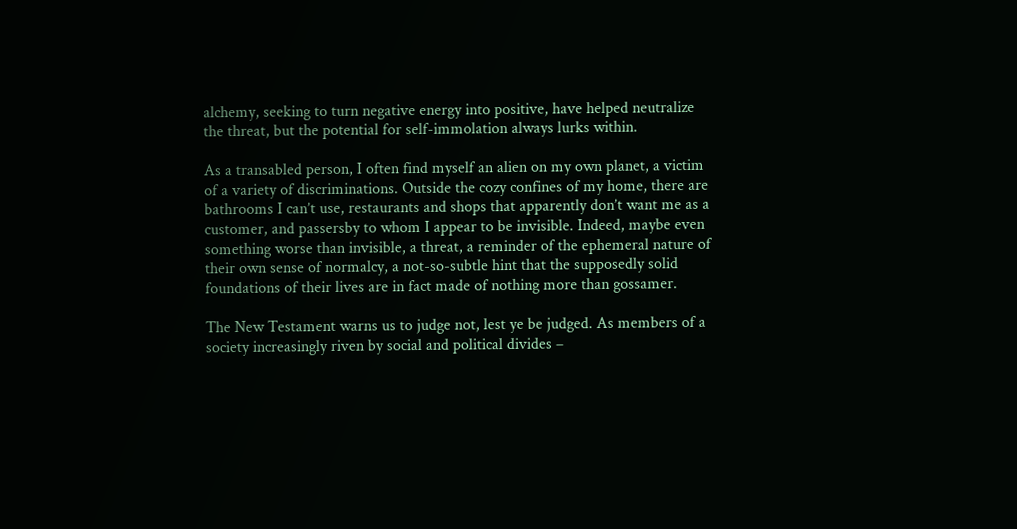alchemy, seeking to turn negative energy into positive, have helped neutralize the threat, but the potential for self-immolation always lurks within.

As a transabled person, I often find myself an alien on my own planet, a victim of a variety of discriminations. Outside the cozy confines of my home, there are bathrooms I can’t use, restaurants and shops that apparently don’t want me as a customer, and passersby to whom I appear to be invisible. Indeed, maybe even something worse than invisible, a threat, a reminder of the ephemeral nature of their own sense of normalcy, a not-so-subtle hint that the supposedly solid foundations of their lives are in fact made of nothing more than gossamer.

The New Testament warns us to judge not, lest ye be judged. As members of a society increasingly riven by social and political divides –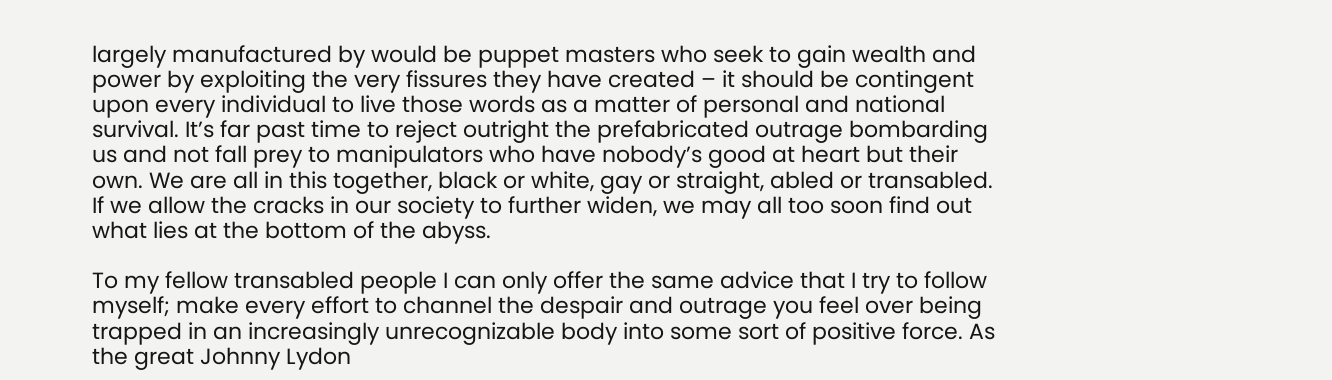largely manufactured by would be puppet masters who seek to gain wealth and power by exploiting the very fissures they have created – it should be contingent upon every individual to live those words as a matter of personal and national survival. It’s far past time to reject outright the prefabricated outrage bombarding us and not fall prey to manipulators who have nobody’s good at heart but their own. We are all in this together, black or white, gay or straight, abled or transabled. If we allow the cracks in our society to further widen, we may all too soon find out what lies at the bottom of the abyss.

To my fellow transabled people I can only offer the same advice that I try to follow myself; make every effort to channel the despair and outrage you feel over being trapped in an increasingly unrecognizable body into some sort of positive force. As the great Johnny Lydon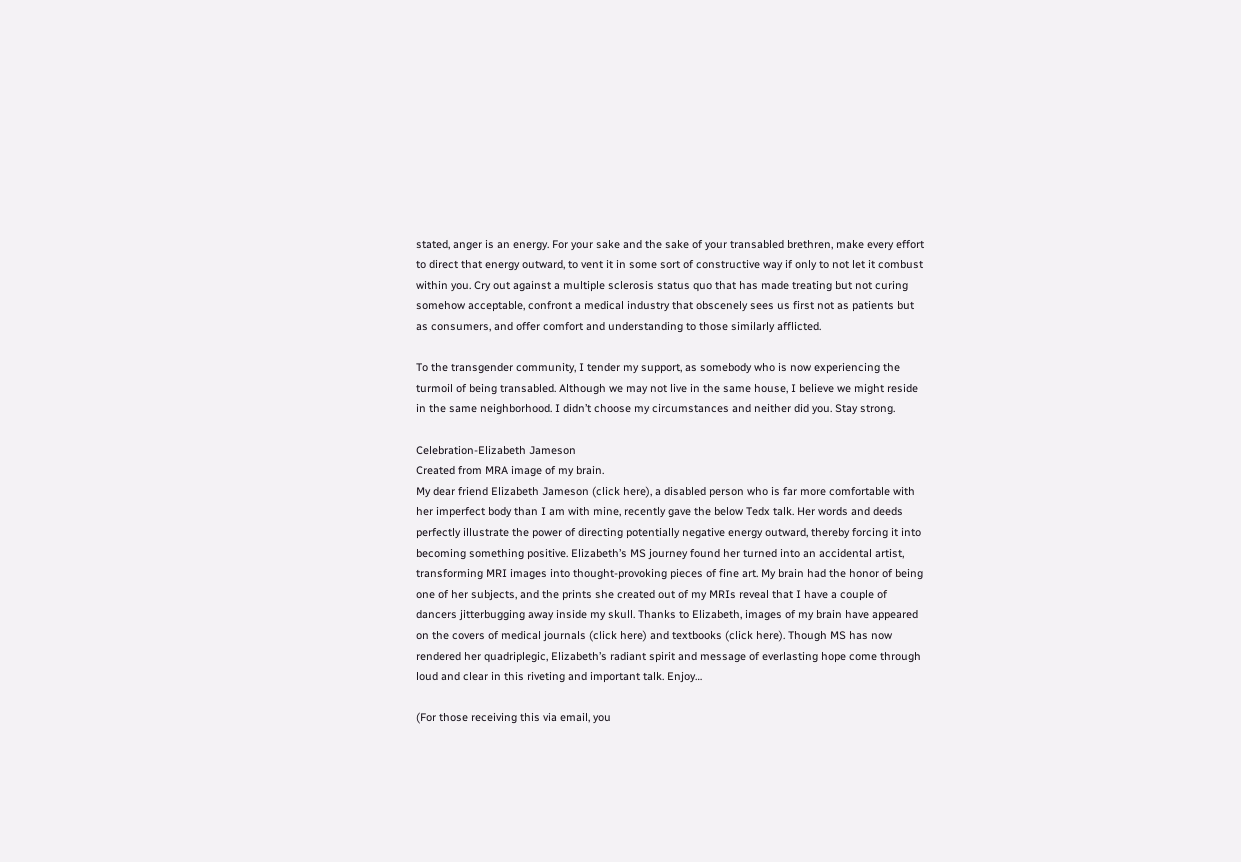stated, anger is an energy. For your sake and the sake of your transabled brethren, make every effort to direct that energy outward, to vent it in some sort of constructive way if only to not let it combust within you. Cry out against a multiple sclerosis status quo that has made treating but not curing somehow acceptable, confront a medical industry that obscenely sees us first not as patients but as consumers, and offer comfort and understanding to those similarly afflicted.

To the transgender community, I tender my support, as somebody who is now experiencing the turmoil of being transabled. Although we may not live in the same house, I believe we might reside in the same neighborhood. I didn’t choose my circumstances and neither did you. Stay strong.

Celebration-Elizabeth Jameson
Created from MRA image of my brain.
My dear friend Elizabeth Jameson (click here), a disabled person who is far more comfortable with her imperfect body than I am with mine, recently gave the below Tedx talk. Her words and deeds perfectly illustrate the power of directing potentially negative energy outward, thereby forcing it into becoming something positive. Elizabeth’s MS journey found her turned into an accidental artist, transforming MRI images into thought-provoking pieces of fine art. My brain had the honor of being one of her subjects, and the prints she created out of my MRIs reveal that I have a couple of dancers jitterbugging away inside my skull. Thanks to Elizabeth, images of my brain have appeared on the covers of medical journals (click here) and textbooks (click here). Though MS has now rendered her quadriplegic, Elizabeth’s radiant spirit and message of everlasting hope come through loud and clear in this riveting and important talk. Enjoy…

(For those receiving this via email, you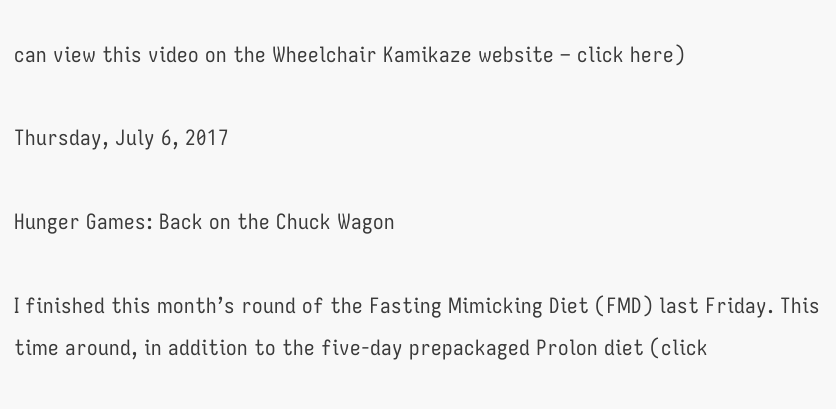can view this video on the Wheelchair Kamikaze website – click here)

Thursday, July 6, 2017

Hunger Games: Back on the Chuck Wagon

I finished this month’s round of the Fasting Mimicking Diet (FMD) last Friday. This time around, in addition to the five-day prepackaged Prolon diet (click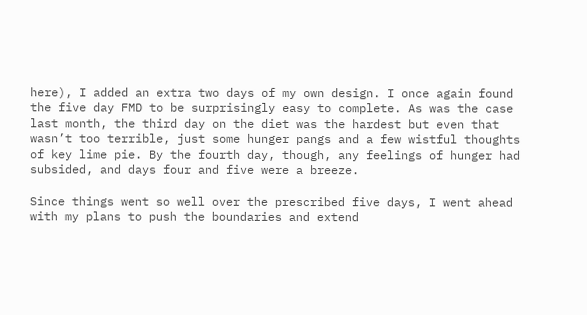here), I added an extra two days of my own design. I once again found the five day FMD to be surprisingly easy to complete. As was the case last month, the third day on the diet was the hardest but even that wasn’t too terrible, just some hunger pangs and a few wistful thoughts of key lime pie. By the fourth day, though, any feelings of hunger had subsided, and days four and five were a breeze.

Since things went so well over the prescribed five days, I went ahead with my plans to push the boundaries and extend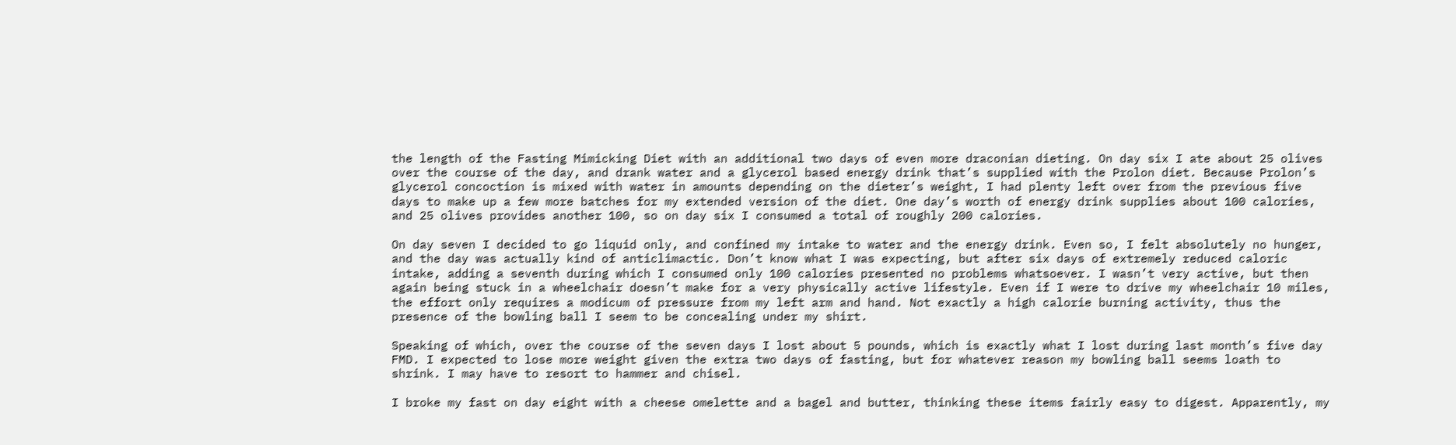the length of the Fasting Mimicking Diet with an additional two days of even more draconian dieting. On day six I ate about 25 olives over the course of the day, and drank water and a glycerol based energy drink that’s supplied with the Prolon diet. Because Prolon’s glycerol concoction is mixed with water in amounts depending on the dieter’s weight, I had plenty left over from the previous five days to make up a few more batches for my extended version of the diet. One day’s worth of energy drink supplies about 100 calories, and 25 olives provides another 100, so on day six I consumed a total of roughly 200 calories.

On day seven I decided to go liquid only, and confined my intake to water and the energy drink. Even so, I felt absolutely no hunger, and the day was actually kind of anticlimactic. Don’t know what I was expecting, but after six days of extremely reduced caloric intake, adding a seventh during which I consumed only 100 calories presented no problems whatsoever. I wasn’t very active, but then again being stuck in a wheelchair doesn’t make for a very physically active lifestyle. Even if I were to drive my wheelchair 10 miles, the effort only requires a modicum of pressure from my left arm and hand. Not exactly a high calorie burning activity, thus the presence of the bowling ball I seem to be concealing under my shirt.

Speaking of which, over the course of the seven days I lost about 5 pounds, which is exactly what I lost during last month’s five day FMD. I expected to lose more weight given the extra two days of fasting, but for whatever reason my bowling ball seems loath to shrink. I may have to resort to hammer and chisel.

I broke my fast on day eight with a cheese omelette and a bagel and butter, thinking these items fairly easy to digest. Apparently, my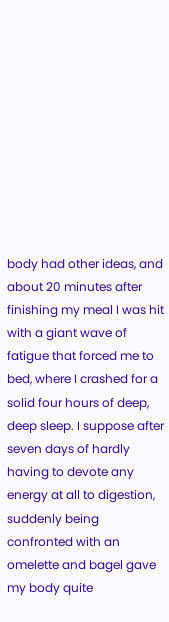body had other ideas, and about 20 minutes after finishing my meal I was hit with a giant wave of fatigue that forced me to bed, where I crashed for a solid four hours of deep, deep sleep. I suppose after seven days of hardly having to devote any energy at all to digestion, suddenly being confronted with an omelette and bagel gave my body quite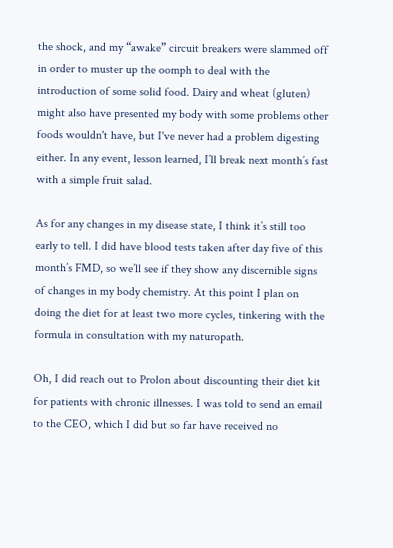the shock, and my “awake” circuit breakers were slammed off in order to muster up the oomph to deal with the introduction of some solid food. Dairy and wheat (gluten) might also have presented my body with some problems other foods wouldn't have, but I've never had a problem digesting either. In any event, lesson learned, I’ll break next month’s fast with a simple fruit salad.

As for any changes in my disease state, I think it’s still too early to tell. I did have blood tests taken after day five of this month’s FMD, so we’ll see if they show any discernible signs of changes in my body chemistry. At this point I plan on doing the diet for at least two more cycles, tinkering with the formula in consultation with my naturopath.

Oh, I did reach out to Prolon about discounting their diet kit for patients with chronic illnesses. I was told to send an email to the CEO, which I did but so far have received no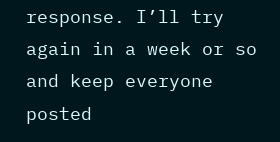response. I’ll try again in a week or so and keep everyone posted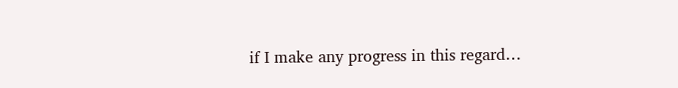if I make any progress in this regard…